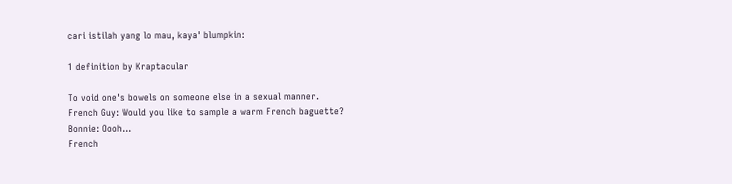cari istilah yang lo mau, kaya' blumpkin:

1 definition by Kraptacular

To void one's bowels on someone else in a sexual manner.
French Guy: Would you like to sample a warm French baguette?
Bonnie: Oooh...
French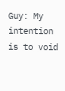Guy: My intention is to void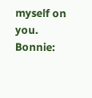myself on you.
Bonnie: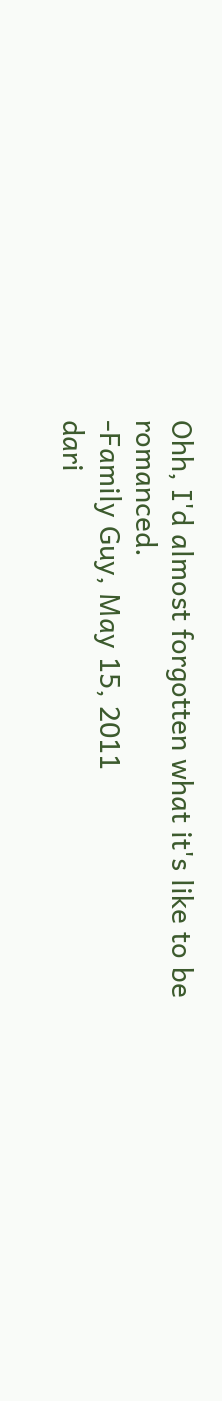Ohh, I'd almost forgotten what it's like to be romanced.
-Family Guy, May 15, 2011
dari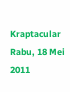Kraptacular Rabu, 18 Mei 2011